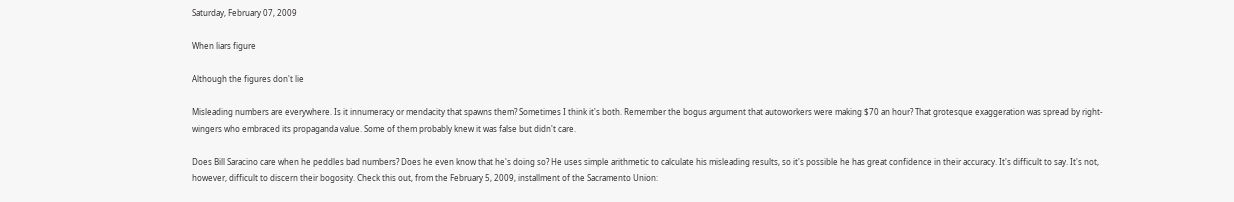Saturday, February 07, 2009

When liars figure

Although the figures don't lie

Misleading numbers are everywhere. Is it innumeracy or mendacity that spawns them? Sometimes I think it's both. Remember the bogus argument that autoworkers were making $70 an hour? That grotesque exaggeration was spread by right-wingers who embraced its propaganda value. Some of them probably knew it was false but didn't care.

Does Bill Saracino care when he peddles bad numbers? Does he even know that he's doing so? He uses simple arithmetic to calculate his misleading results, so it's possible he has great confidence in their accuracy. It's difficult to say. It's not, however, difficult to discern their bogosity. Check this out, from the February 5, 2009, installment of the Sacramento Union: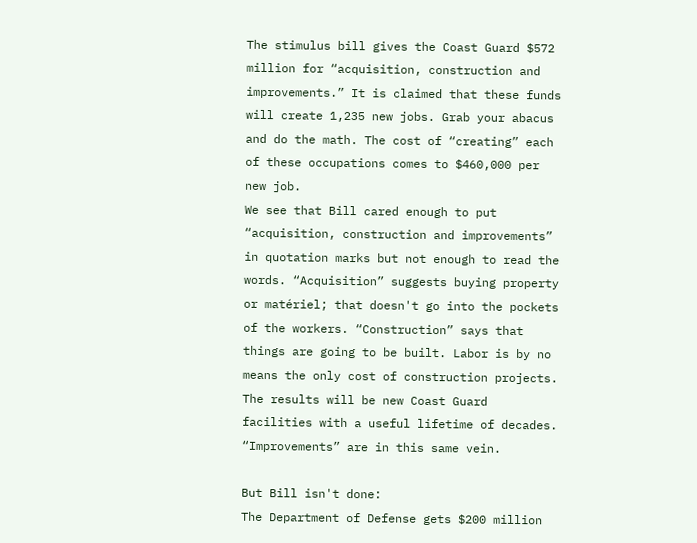The stimulus bill gives the Coast Guard $572 million for “acquisition, construction and improvements.” It is claimed that these funds will create 1,235 new jobs. Grab your abacus and do the math. The cost of “creating” each of these occupations comes to $460,000 per new job.
We see that Bill cared enough to put “acquisition, construction and improvements” in quotation marks but not enough to read the words. “Acquisition” suggests buying property or matériel; that doesn't go into the pockets of the workers. “Construction” says that things are going to be built. Labor is by no means the only cost of construction projects. The results will be new Coast Guard facilities with a useful lifetime of decades. “Improvements” are in this same vein.

But Bill isn't done:
The Department of Defense gets $200 million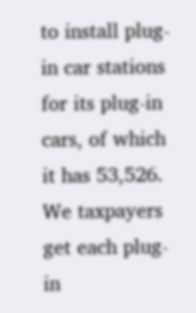to install plug-in car stations for its plug-in cars, of which it has 53,526. We taxpayers get each plug-in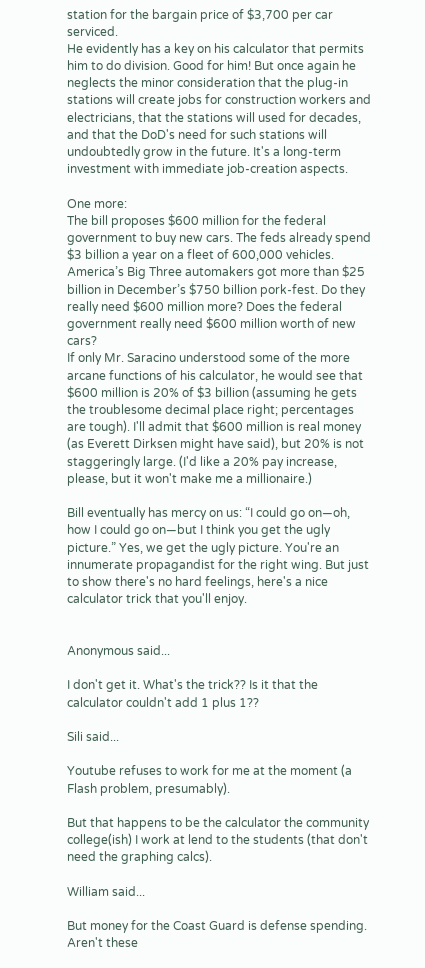station for the bargain price of $3,700 per car serviced.
He evidently has a key on his calculator that permits him to do division. Good for him! But once again he neglects the minor consideration that the plug-in stations will create jobs for construction workers and electricians, that the stations will used for decades, and that the DoD's need for such stations will undoubtedly grow in the future. It's a long-term investment with immediate job-creation aspects.

One more:
The bill proposes $600 million for the federal government to buy new cars. The feds already spend $3 billion a year on a fleet of 600,000 vehicles. America’s Big Three automakers got more than $25 billion in December’s $750 billion pork-fest. Do they really need $600 million more? Does the federal government really need $600 million worth of new cars?
If only Mr. Saracino understood some of the more arcane functions of his calculator, he would see that $600 million is 20% of $3 billion (assuming he gets the troublesome decimal place right; percentages are tough). I'll admit that $600 million is real money (as Everett Dirksen might have said), but 20% is not staggeringly large. (I'd like a 20% pay increase, please, but it won't make me a millionaire.)

Bill eventually has mercy on us: “I could go on—oh, how I could go on—but I think you get the ugly picture.” Yes, we get the ugly picture. You're an innumerate propagandist for the right wing. But just to show there's no hard feelings, here's a nice calculator trick that you'll enjoy.


Anonymous said...

I don't get it. What's the trick?? Is it that the calculator couldn't add 1 plus 1??

Sili said...

Youtube refuses to work for me at the moment (a Flash problem, presumably).

But that happens to be the calculator the community college(ish) I work at lend to the students (that don't need the graphing calcs).

William said...

But money for the Coast Guard is defense spending. Aren't these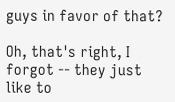guys in favor of that?

Oh, that's right, I forgot -- they just like to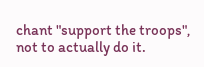chant "support the troops", not to actually do it.